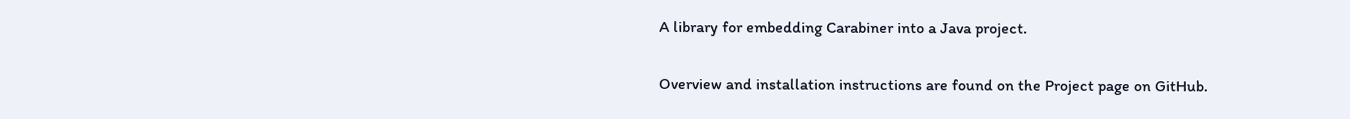A library for embedding Carabiner into a Java project.

Overview and installation instructions are found on the Project page on GitHub.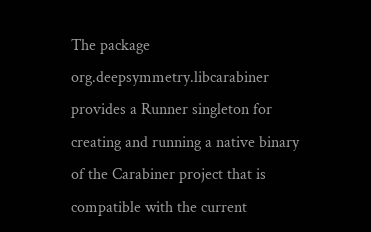The package org.deepsymmetry.libcarabiner provides a Runner singleton for creating and running a native binary of the Carabiner project that is compatible with the current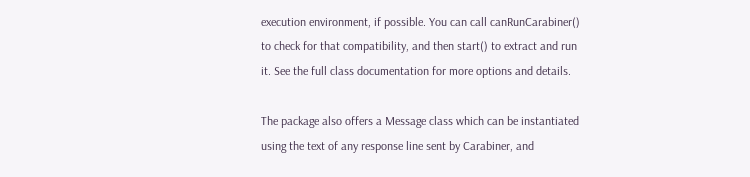execution environment, if possible. You can call canRunCarabiner() to check for that compatibility, and then start() to extract and run it. See the full class documentation for more options and details.

The package also offers a Message class which can be instantiated using the text of any response line sent by Carabiner, and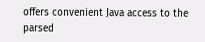offers convenient Java access to the parsed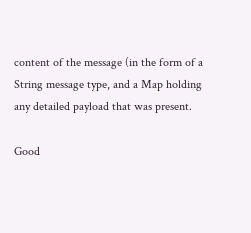content of the message (in the form of a String message type, and a Map holding any detailed payload that was present.

Good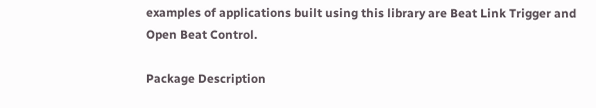examples of applications built using this library are Beat Link Trigger and Open Beat Control.

Package Description